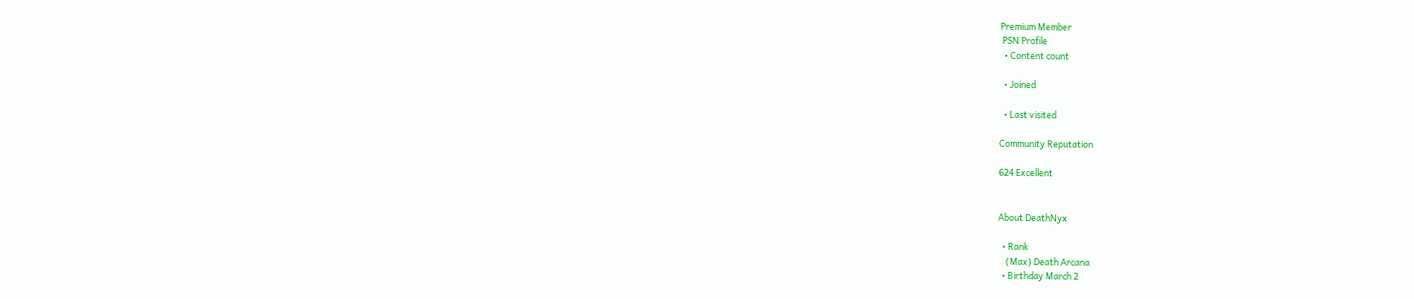Premium Member
 PSN Profile
  • Content count

  • Joined

  • Last visited

Community Reputation

624 Excellent


About DeathNyx

  • Rank
    (Max) Death Arcana
  • Birthday March 2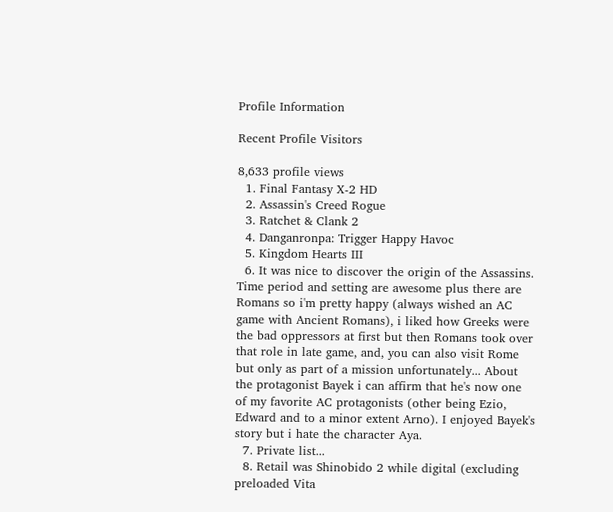Profile Information

Recent Profile Visitors

8,633 profile views
  1. Final Fantasy X-2 HD
  2. Assassin's Creed Rogue
  3. Ratchet & Clank 2
  4. Danganronpa: Trigger Happy Havoc
  5. Kingdom Hearts III
  6. It was nice to discover the origin of the Assassins. Time period and setting are awesome plus there are Romans so i'm pretty happy (always wished an AC game with Ancient Romans), i liked how Greeks were the bad oppressors at first but then Romans took over that role in late game, and, you can also visit Rome but only as part of a mission unfortunately... About the protagonist Bayek i can affirm that he's now one of my favorite AC protagonists (other being Ezio, Edward and to a minor extent Arno). I enjoyed Bayek's story but i hate the character Aya.
  7. Private list...
  8. Retail was Shinobido 2 while digital (excluding preloaded Vita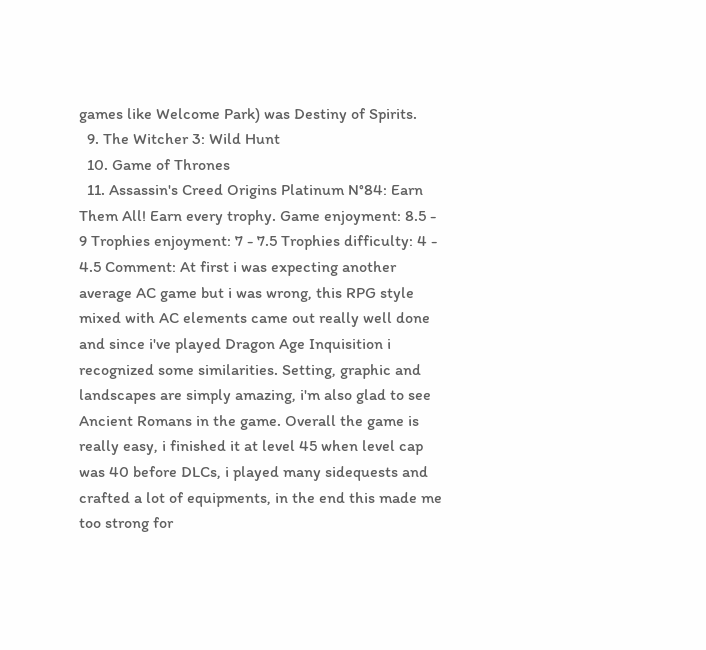games like Welcome Park) was Destiny of Spirits.
  9. The Witcher 3: Wild Hunt
  10. Game of Thrones
  11. Assassin's Creed Origins Platinum N°84: Earn Them All! Earn every trophy. Game enjoyment: 8.5 - 9 Trophies enjoyment: 7 - 7.5 Trophies difficulty: 4 - 4.5 Comment: At first i was expecting another average AC game but i was wrong, this RPG style mixed with AC elements came out really well done and since i've played Dragon Age Inquisition i recognized some similarities. Setting, graphic and landscapes are simply amazing, i'm also glad to see Ancient Romans in the game. Overall the game is really easy, i finished it at level 45 when level cap was 40 before DLCs, i played many sidequests and crafted a lot of equipments, in the end this made me too strong for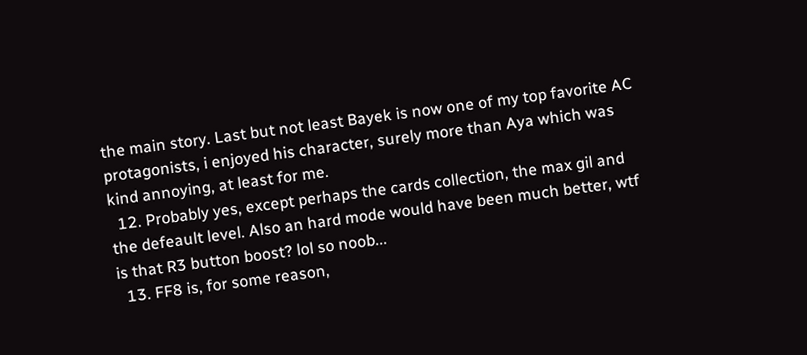the main story. Last but not least Bayek is now one of my top favorite AC protagonists, i enjoyed his character, surely more than Aya which was kind annoying, at least for me.
  12. Probably yes, except perhaps the cards collection, the max gil and the defeault level. Also an hard mode would have been much better, wtf is that R3 button boost? lol so noob...
  13. FF8 is, for some reason,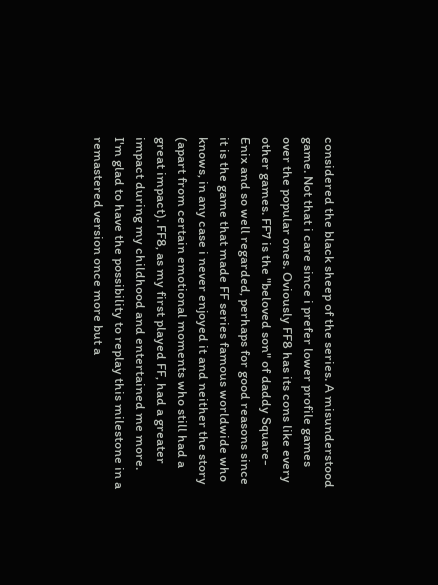considered the black sheep of the series. A misunderstood game. Not that i care since i prefer lower profile games over the popular ones. Oviously FF8 has its cons like every other games. FF7 is the "beloved son" of daddy Square-Enix and so well regarded, perhaps for good reasons since it is the game that made FF series famous worldwide who knows, in any case i never enjoyed it and neither the story (apart from certain emotional moments who still had a great impact). FF8, as my first played FF, had a greater impact during my childhood and entertained me more. I'm glad to have the possibility to replay this milestone in a remastered version once more but a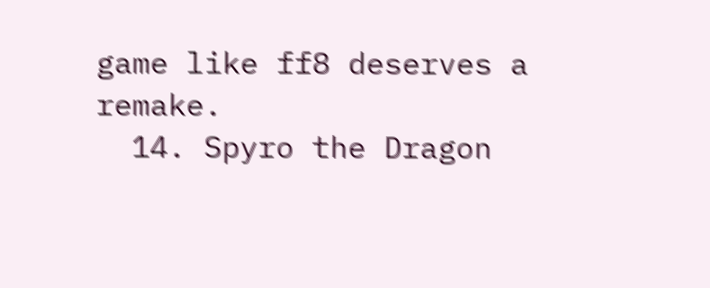game like ff8 deserves a remake.
  14. Spyro the Dragon